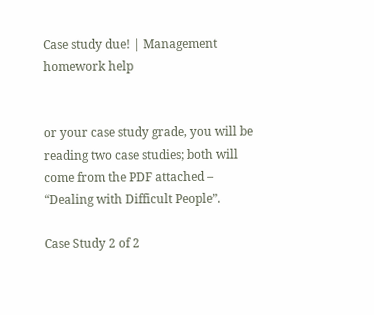Case study due! | Management homework help


or your case study grade, you will be reading two case studies; both will come from the PDF attached – “Dealing with Difficult People”.

Case Study 2 of 2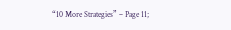“10 More Strategies” – Page 11;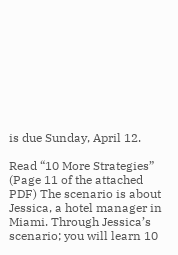is due Sunday, April 12.

Read “10 More Strategies” (Page 11 of the attached PDF) The scenario is about Jessica, a hotel manager in Miami. Through Jessica’s scenario; you will learn 10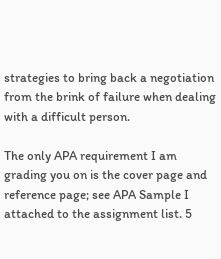strategies to bring back a negotiation from the brink of failure when dealing with a difficult person.

The only APA requirement I am grading you on is the cover page and reference page; see APA Sample I attached to the assignment list. 5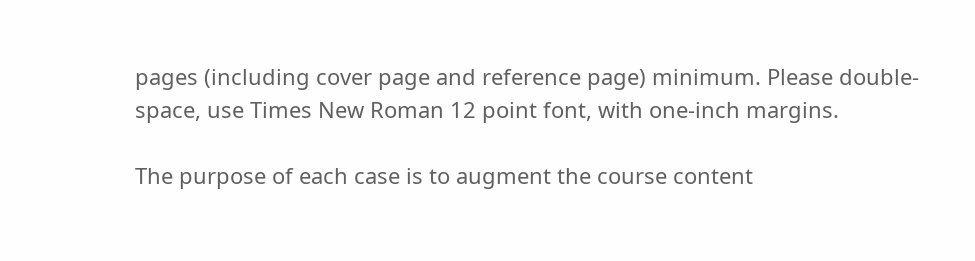pages (including cover page and reference page) minimum. Please double-space, use Times New Roman 12 point font, with one-inch margins.

The purpose of each case is to augment the course content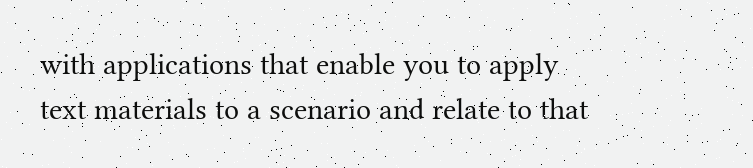with applications that enable you to apply text materials to a scenario and relate to that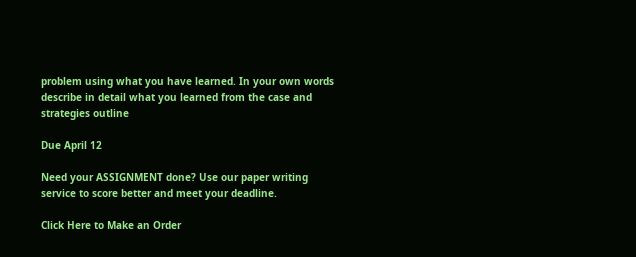problem using what you have learned. In your own words describe in detail what you learned from the case and strategies outline

Due April 12

Need your ASSIGNMENT done? Use our paper writing service to score better and meet your deadline.

Click Here to Make an Order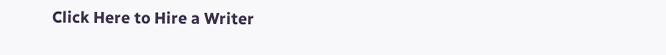Click Here to Hire a Writer